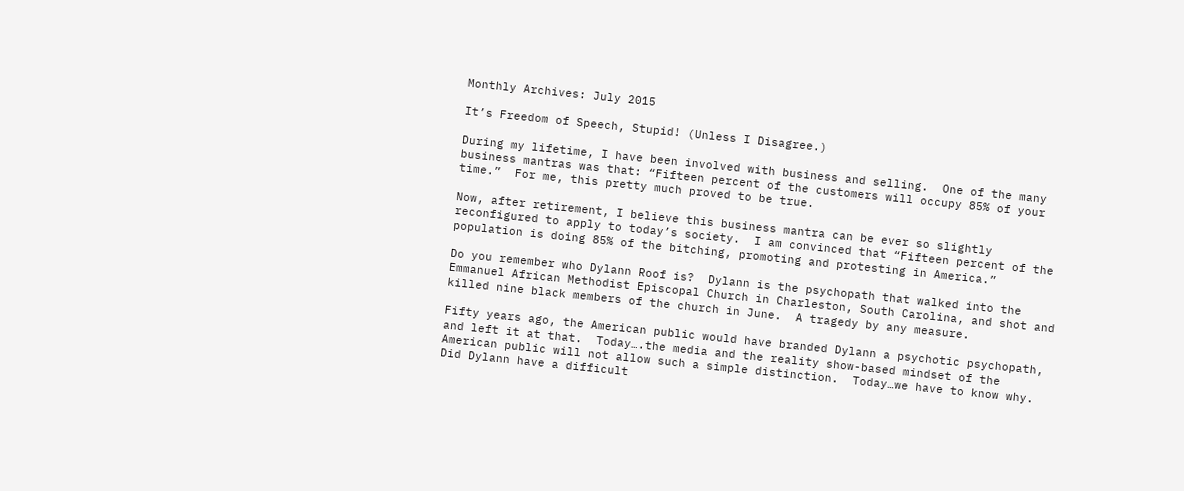Monthly Archives: July 2015

It’s Freedom of Speech, Stupid! (Unless I Disagree.)

During my lifetime, I have been involved with business and selling.  One of the many business mantras was that: “Fifteen percent of the customers will occupy 85% of your time.”  For me, this pretty much proved to be true.

Now, after retirement, I believe this business mantra can be ever so slightly reconfigured to apply to today’s society.  I am convinced that “Fifteen percent of the population is doing 85% of the bitching, promoting and protesting in America.”

Do you remember who Dylann Roof is?  Dylann is the psychopath that walked into the Emmanuel African Methodist Episcopal Church in Charleston, South Carolina, and shot and killed nine black members of the church in June.  A tragedy by any measure.

Fifty years ago, the American public would have branded Dylann a psychotic psychopath, and left it at that.  Today….the media and the reality show-based mindset of the American public will not allow such a simple distinction.  Today…we have to know why.  Did Dylann have a difficult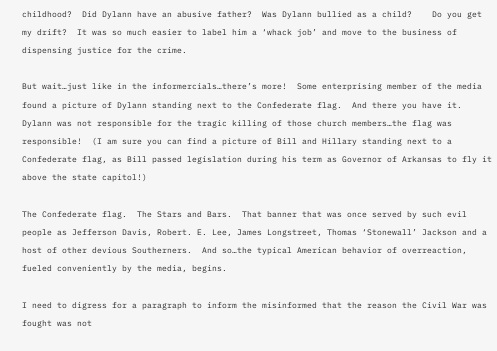childhood?  Did Dylann have an abusive father?  Was Dylann bullied as a child?    Do you get my drift?  It was so much easier to label him a ‘whack job’ and move to the business of dispensing justice for the crime.

But wait…just like in the informercials…there’s more!  Some enterprising member of the media found a picture of Dylann standing next to the Confederate flag.  And there you have it.  Dylann was not responsible for the tragic killing of those church members…the flag was responsible!  (I am sure you can find a picture of Bill and Hillary standing next to a Confederate flag, as Bill passed legislation during his term as Governor of Arkansas to fly it above the state capitol!)

The Confederate flag.  The Stars and Bars.  That banner that was once served by such evil people as Jefferson Davis, Robert. E. Lee, James Longstreet, Thomas ‘Stonewall’ Jackson and a host of other devious Southerners.  And so…the typical American behavior of overreaction, fueled conveniently by the media, begins.

I need to digress for a paragraph to inform the misinformed that the reason the Civil War was fought was not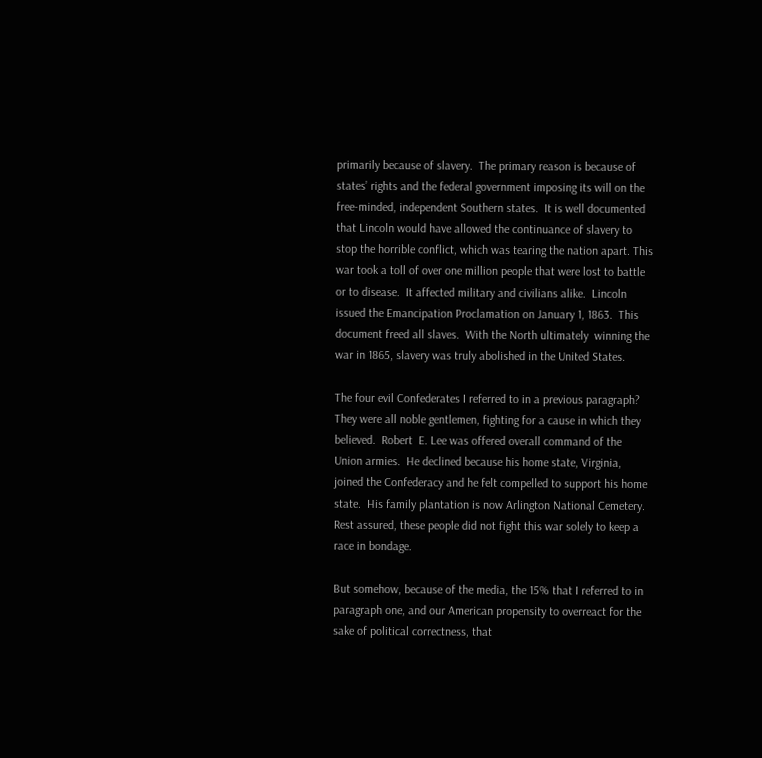primarily because of slavery.  The primary reason is because of states’ rights and the federal government imposing its will on the free-minded, independent Southern states.  It is well documented that Lincoln would have allowed the continuance of slavery to stop the horrible conflict, which was tearing the nation apart. This war took a toll of over one million people that were lost to battle or to disease.  It affected military and civilians alike.  Lincoln issued the Emancipation Proclamation on January 1, 1863.  This document freed all slaves.  With the North ultimately  winning the war in 1865, slavery was truly abolished in the United States.

The four evil Confederates I referred to in a previous paragraph?  They were all noble gentlemen, fighting for a cause in which they believed.  Robert  E. Lee was offered overall command of the Union armies.  He declined because his home state, Virginia, joined the Confederacy and he felt compelled to support his home state.  His family plantation is now Arlington National Cemetery.   Rest assured, these people did not fight this war solely to keep a race in bondage.

But somehow, because of the media, the 15% that I referred to in paragraph one, and our American propensity to overreact for the sake of political correctness, that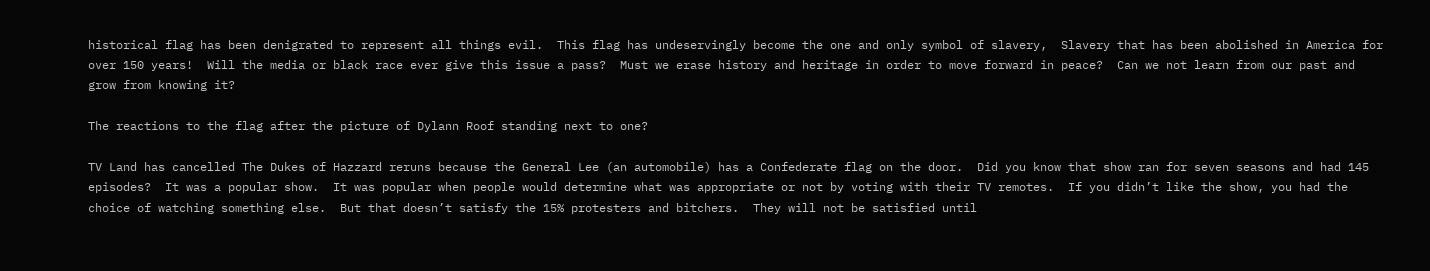historical flag has been denigrated to represent all things evil.  This flag has undeservingly become the one and only symbol of slavery,  Slavery that has been abolished in America for over 150 years!  Will the media or black race ever give this issue a pass?  Must we erase history and heritage in order to move forward in peace?  Can we not learn from our past and grow from knowing it?

The reactions to the flag after the picture of Dylann Roof standing next to one?

TV Land has cancelled The Dukes of Hazzard reruns because the General Lee (an automobile) has a Confederate flag on the door.  Did you know that show ran for seven seasons and had 145 episodes?  It was a popular show.  It was popular when people would determine what was appropriate or not by voting with their TV remotes.  If you didn’t like the show, you had the choice of watching something else.  But that doesn’t satisfy the 15% protesters and bitchers.  They will not be satisfied until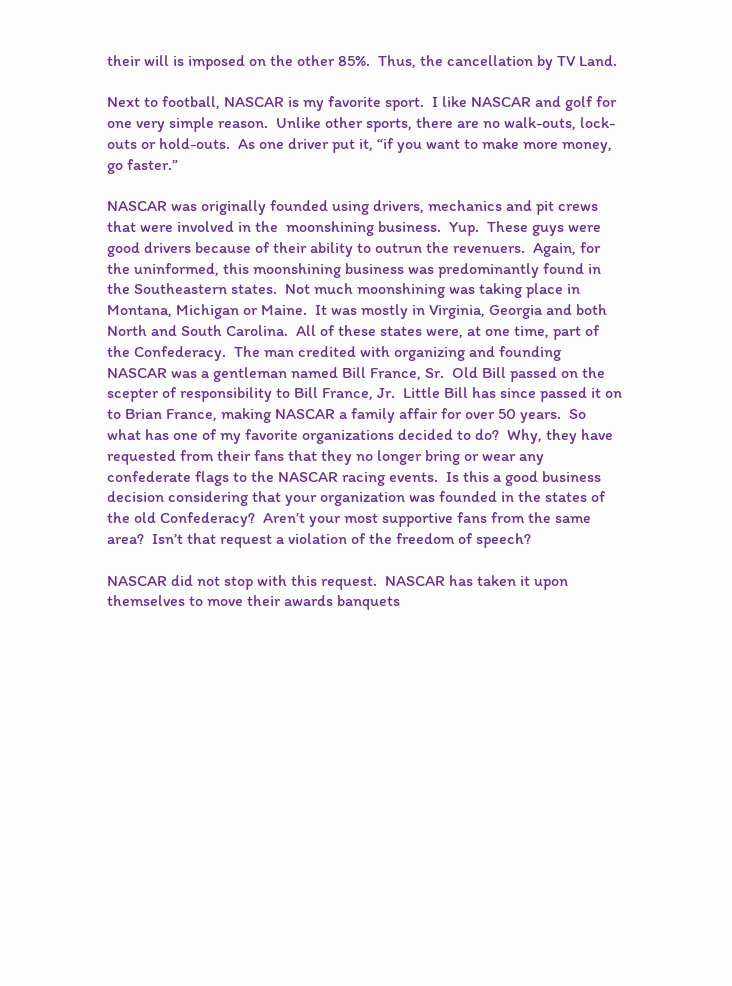their will is imposed on the other 85%.  Thus, the cancellation by TV Land.

Next to football, NASCAR is my favorite sport.  I like NASCAR and golf for one very simple reason.  Unlike other sports, there are no walk-outs, lock-outs or hold-outs.  As one driver put it, “if you want to make more money, go faster.”

NASCAR was originally founded using drivers, mechanics and pit crews that were involved in the  moonshining business.  Yup.  These guys were good drivers because of their ability to outrun the revenuers.  Again, for the uninformed, this moonshining business was predominantly found in the Southeastern states.  Not much moonshining was taking place in Montana, Michigan or Maine.  It was mostly in Virginia, Georgia and both North and South Carolina.  All of these states were, at one time, part of the Confederacy.  The man credited with organizing and founding NASCAR was a gentleman named Bill France, Sr.  Old Bill passed on the scepter of responsibility to Bill France, Jr.  Little Bill has since passed it on to Brian France, making NASCAR a family affair for over 50 years.  So what has one of my favorite organizations decided to do?  Why, they have requested from their fans that they no longer bring or wear any confederate flags to the NASCAR racing events.  Is this a good business decision considering that your organization was founded in the states of the old Confederacy?  Aren’t your most supportive fans from the same area?  Isn’t that request a violation of the freedom of speech?

NASCAR did not stop with this request.  NASCAR has taken it upon themselves to move their awards banquets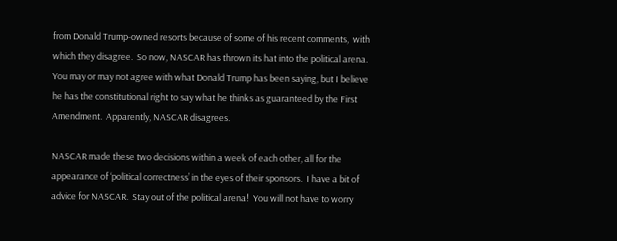from Donald Trump-owned resorts because of some of his recent comments,  with which they disagree.  So now, NASCAR has thrown its hat into the political arena.  You may or may not agree with what Donald Trump has been saying, but I believe he has the constitutional right to say what he thinks as guaranteed by the First Amendment.  Apparently, NASCAR disagrees.

NASCAR made these two decisions within a week of each other, all for the appearance of ‘political correctness’ in the eyes of their sponsors.  I have a bit of advice for NASCAR.  Stay out of the political arena!  You will not have to worry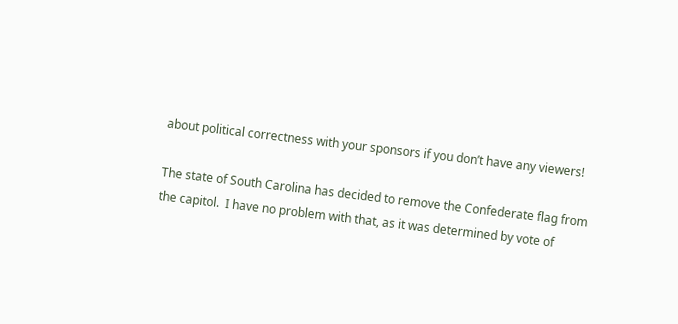about political correctness with your sponsors if you don’t have any viewers!

The state of South Carolina has decided to remove the Confederate flag from the capitol.  I have no problem with that, as it was determined by vote of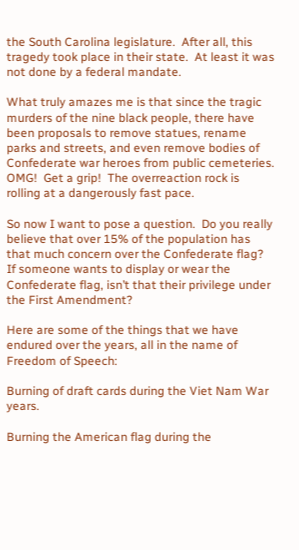the South Carolina legislature.  After all, this tragedy took place in their state.  At least it was not done by a federal mandate.

What truly amazes me is that since the tragic murders of the nine black people, there have been proposals to remove statues, rename parks and streets, and even remove bodies of Confederate war heroes from public cemeteries.  OMG!  Get a grip!  The overreaction rock is rolling at a dangerously fast pace.

So now I want to pose a question.  Do you really believe that over 15% of the population has that much concern over the Confederate flag?  If someone wants to display or wear the Confederate flag, isn’t that their privilege under the First Amendment?

Here are some of the things that we have endured over the years, all in the name of Freedom of Speech:

Burning of draft cards during the Viet Nam War years.

Burning the American flag during the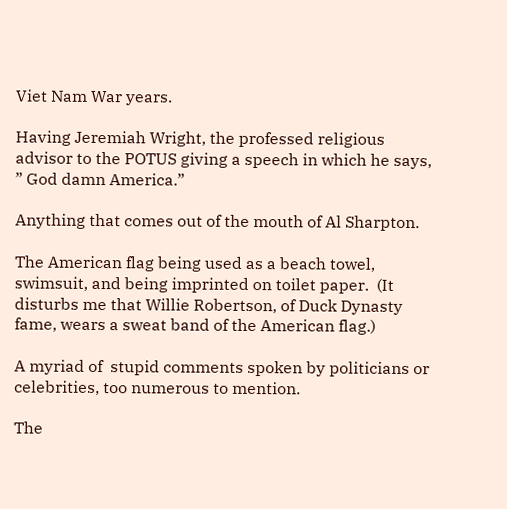Viet Nam War years.

Having Jeremiah Wright, the professed religious advisor to the POTUS giving a speech in which he says, ” God damn America.”

Anything that comes out of the mouth of Al Sharpton.

The American flag being used as a beach towel, swimsuit, and being imprinted on toilet paper.  (It disturbs me that Willie Robertson, of Duck Dynasty fame, wears a sweat band of the American flag.)

A myriad of  stupid comments spoken by politicians or celebrities, too numerous to mention.

The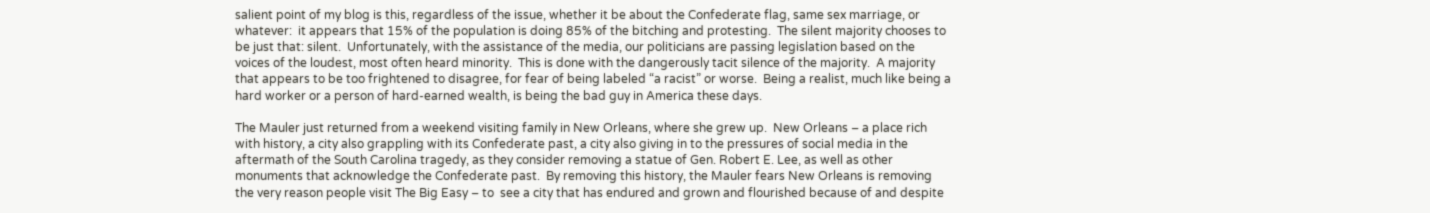salient point of my blog is this, regardless of the issue, whether it be about the Confederate flag, same sex marriage, or whatever:  it appears that 15% of the population is doing 85% of the bitching and protesting.  The silent majority chooses to be just that: silent.  Unfortunately, with the assistance of the media, our politicians are passing legislation based on the voices of the loudest, most often heard minority.  This is done with the dangerously tacit silence of the majority.  A majority that appears to be too frightened to disagree, for fear of being labeled “a racist” or worse.  Being a realist, much like being a hard worker or a person of hard-earned wealth, is being the bad guy in America these days.

The Mauler just returned from a weekend visiting family in New Orleans, where she grew up.  New Orleans – a place rich with history, a city also grappling with its Confederate past, a city also giving in to the pressures of social media in the aftermath of the South Carolina tragedy, as they consider removing a statue of Gen. Robert E. Lee, as well as other monuments that acknowledge the Confederate past.  By removing this history, the Mauler fears New Orleans is removing the very reason people visit The Big Easy – to  see a city that has endured and grown and flourished because of and despite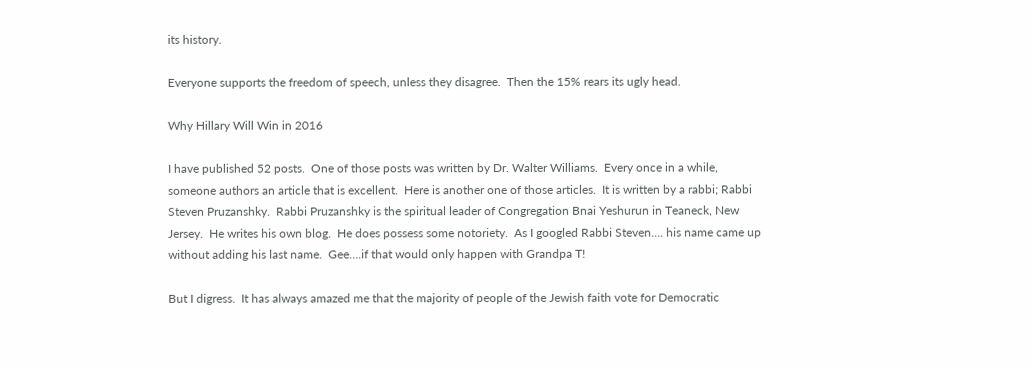its history.

Everyone supports the freedom of speech, unless they disagree.  Then the 15% rears its ugly head.

Why Hillary Will Win in 2016

I have published 52 posts.  One of those posts was written by Dr. Walter Williams.  Every once in a while, someone authors an article that is excellent.  Here is another one of those articles.  It is written by a rabbi; Rabbi Steven Pruzanshky.  Rabbi Pruzanshky is the spiritual leader of Congregation Bnai Yeshurun in Teaneck, New Jersey.  He writes his own blog.  He does possess some notoriety.  As I googled Rabbi Steven…. his name came up without adding his last name.  Gee….if that would only happen with Grandpa T!

But I digress.  It has always amazed me that the majority of people of the Jewish faith vote for Democratic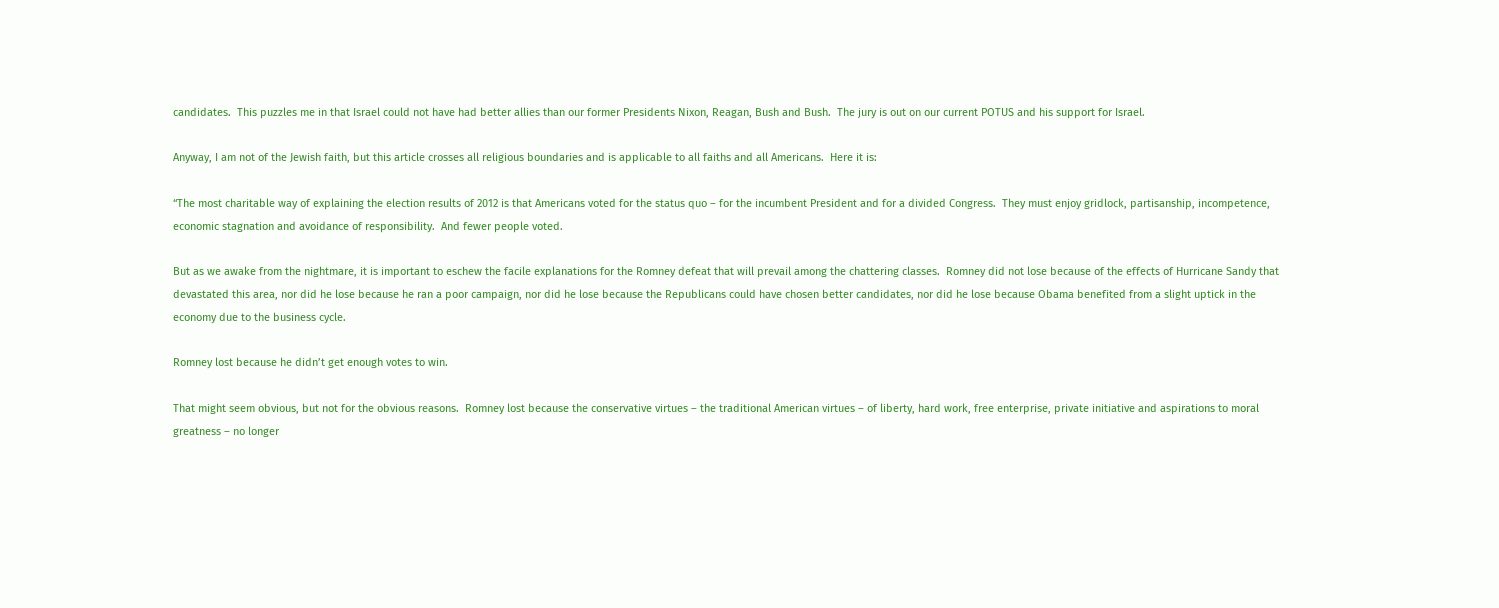candidates.  This puzzles me in that Israel could not have had better allies than our former Presidents Nixon, Reagan, Bush and Bush.  The jury is out on our current POTUS and his support for Israel.

Anyway, I am not of the Jewish faith, but this article crosses all religious boundaries and is applicable to all faiths and all Americans.  Here it is:

“The most charitable way of explaining the election results of 2012 is that Americans voted for the status quo – for the incumbent President and for a divided Congress.  They must enjoy gridlock, partisanship, incompetence, economic stagnation and avoidance of responsibility.  And fewer people voted.

But as we awake from the nightmare, it is important to eschew the facile explanations for the Romney defeat that will prevail among the chattering classes.  Romney did not lose because of the effects of Hurricane Sandy that devastated this area, nor did he lose because he ran a poor campaign, nor did he lose because the Republicans could have chosen better candidates, nor did he lose because Obama benefited from a slight uptick in the economy due to the business cycle.

Romney lost because he didn’t get enough votes to win.

That might seem obvious, but not for the obvious reasons.  Romney lost because the conservative virtues – the traditional American virtues – of liberty, hard work, free enterprise, private initiative and aspirations to moral greatness – no longer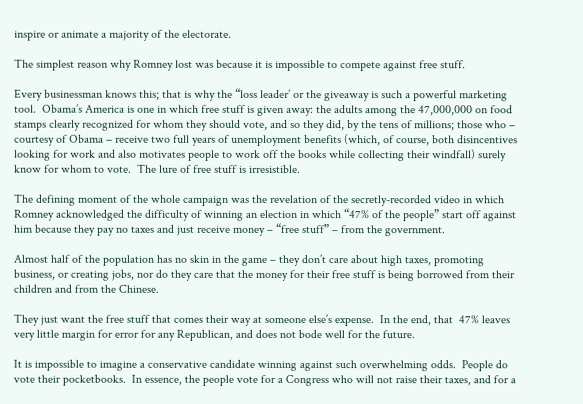inspire or animate a majority of the electorate.

The simplest reason why Romney lost was because it is impossible to compete against free stuff.

Every businessman knows this; that is why the “loss leader’ or the giveaway is such a powerful marketing tool.  Obama’s America is one in which free stuff is given away: the adults among the 47,000,000 on food stamps clearly recognized for whom they should vote, and so they did, by the tens of millions; those who – courtesy of Obama – receive two full years of unemployment benefits (which, of course, both disincentives looking for work and also motivates people to work off the books while collecting their windfall) surely know for whom to vote.  The lure of free stuff is irresistible.

The defining moment of the whole campaign was the revelation of the secretly-recorded video in which Romney acknowledged the difficulty of winning an election in which “47% of the people” start off against him because they pay no taxes and just receive money – “free stuff” – from the government.

Almost half of the population has no skin in the game – they don’t care about high taxes, promoting business, or creating jobs, nor do they care that the money for their free stuff is being borrowed from their children and from the Chinese.

They just want the free stuff that comes their way at someone else’s expense.  In the end, that  47% leaves very little margin for error for any Republican, and does not bode well for the future.

It is impossible to imagine a conservative candidate winning against such overwhelming odds.  People do vote their pocketbooks.  In essence, the people vote for a Congress who will not raise their taxes, and for a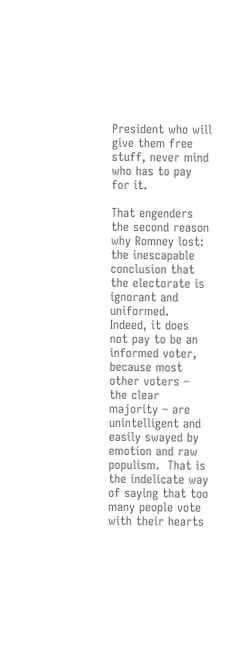President who will give them free stuff, never mind who has to pay for it.

That engenders the second reason why Romney lost: the inescapable conclusion that the electorate is ignorant and uniformed.  Indeed, it does not pay to be an informed voter, because most other voters – the clear majority – are unintelligent and easily swayed by emotion and raw populism.  That is the indelicate way of saying that too many people vote with their hearts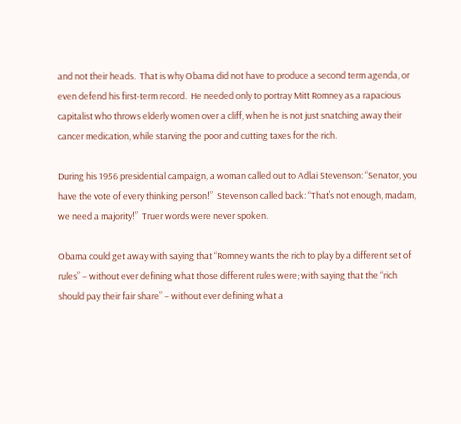and not their heads.  That is why Obama did not have to produce a second term agenda, or even defend his first-term record.  He needed only to portray Mitt Romney as a rapacious capitalist who throws elderly women over a cliff, when he is not just snatching away their cancer medication, while starving the poor and cutting taxes for the rich.

During his 1956 presidential campaign, a woman called out to Adlai Stevenson: “Senator, you have the vote of every thinking person!”  Stevenson called back: “That’s not enough, madam, we need a majority!”  Truer words were never spoken.

Obama could get away with saying that “Romney wants the rich to play by a different set of rules” – without ever defining what those different rules were; with saying that the “rich should pay their fair share” – without ever defining what a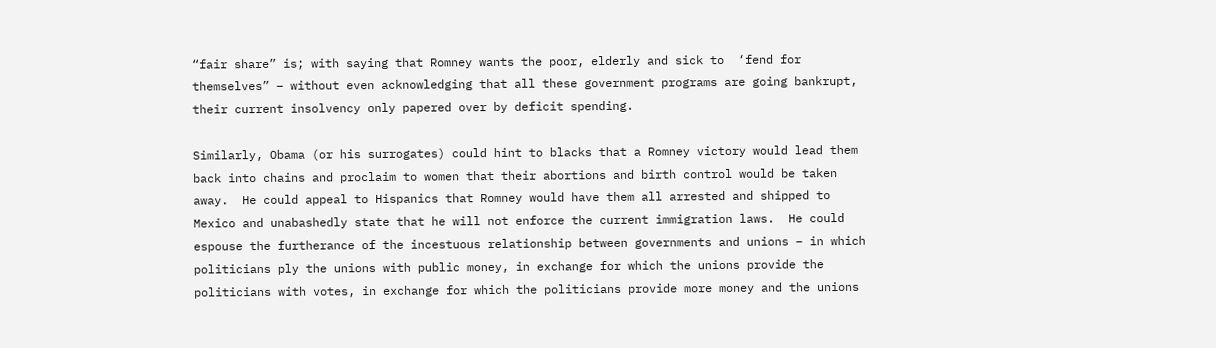“fair share” is; with saying that Romney wants the poor, elderly and sick to  ‘fend for themselves” – without even acknowledging that all these government programs are going bankrupt, their current insolvency only papered over by deficit spending.

Similarly, Obama (or his surrogates) could hint to blacks that a Romney victory would lead them back into chains and proclaim to women that their abortions and birth control would be taken away.  He could appeal to Hispanics that Romney would have them all arrested and shipped to Mexico and unabashedly state that he will not enforce the current immigration laws.  He could espouse the furtherance of the incestuous relationship between governments and unions – in which politicians ply the unions with public money, in exchange for which the unions provide the politicians with votes, in exchange for which the politicians provide more money and the unions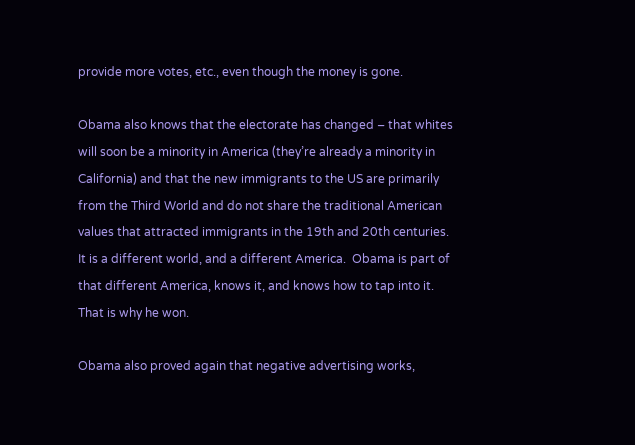provide more votes, etc., even though the money is gone.

Obama also knows that the electorate has changed – that whites will soon be a minority in America (they’re already a minority in California) and that the new immigrants to the US are primarily from the Third World and do not share the traditional American values that attracted immigrants in the 19th and 20th centuries.  It is a different world, and a different America.  Obama is part of that different America, knows it, and knows how to tap into it.  That is why he won.

Obama also proved again that negative advertising works,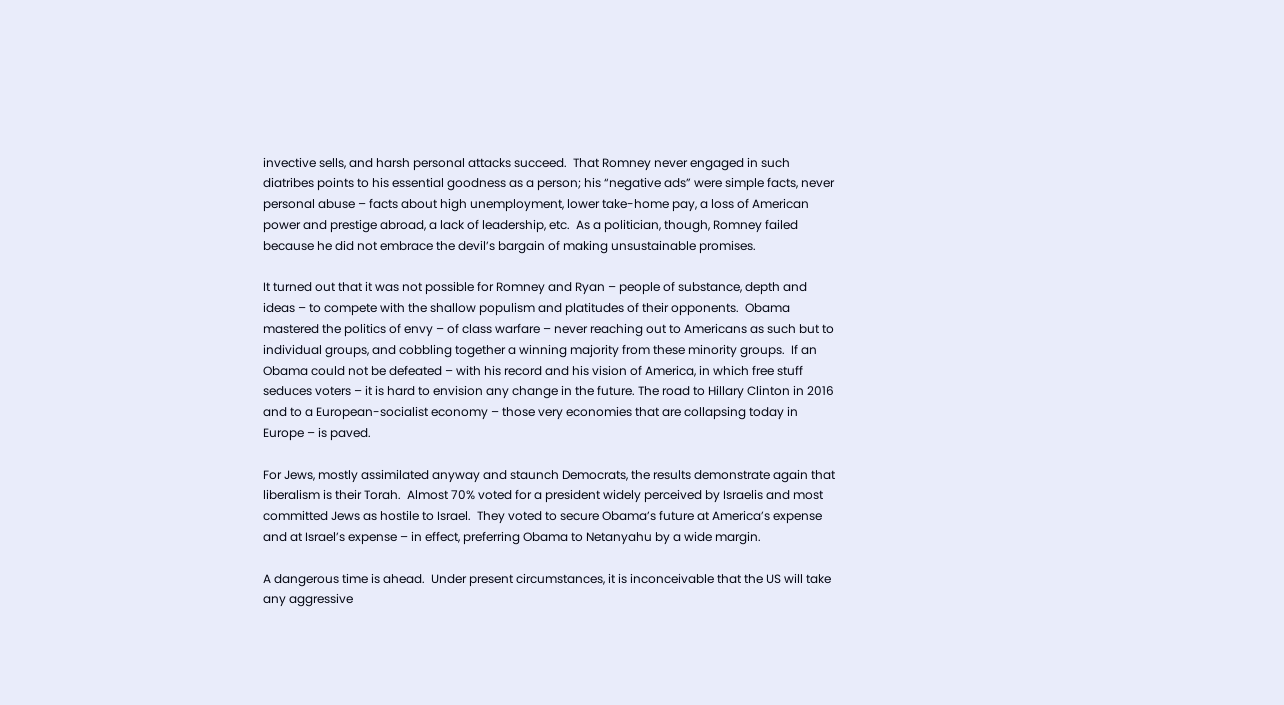invective sells, and harsh personal attacks succeed.  That Romney never engaged in such diatribes points to his essential goodness as a person; his “negative ads” were simple facts, never personal abuse – facts about high unemployment, lower take-home pay, a loss of American power and prestige abroad, a lack of leadership, etc.  As a politician, though, Romney failed because he did not embrace the devil’s bargain of making unsustainable promises.

It turned out that it was not possible for Romney and Ryan – people of substance, depth and ideas – to compete with the shallow populism and platitudes of their opponents.  Obama mastered the politics of envy – of class warfare – never reaching out to Americans as such but to individual groups, and cobbling together a winning majority from these minority groups.  If an Obama could not be defeated – with his record and his vision of America, in which free stuff seduces voters – it is hard to envision any change in the future. The road to Hillary Clinton in 2016 and to a European-socialist economy – those very economies that are collapsing today in Europe – is paved.

For Jews, mostly assimilated anyway and staunch Democrats, the results demonstrate again that liberalism is their Torah.  Almost 70% voted for a president widely perceived by Israelis and most committed Jews as hostile to Israel.  They voted to secure Obama’s future at America’s expense and at Israel’s expense – in effect, preferring Obama to Netanyahu by a wide margin.

A dangerous time is ahead.  Under present circumstances, it is inconceivable that the US will take any aggressive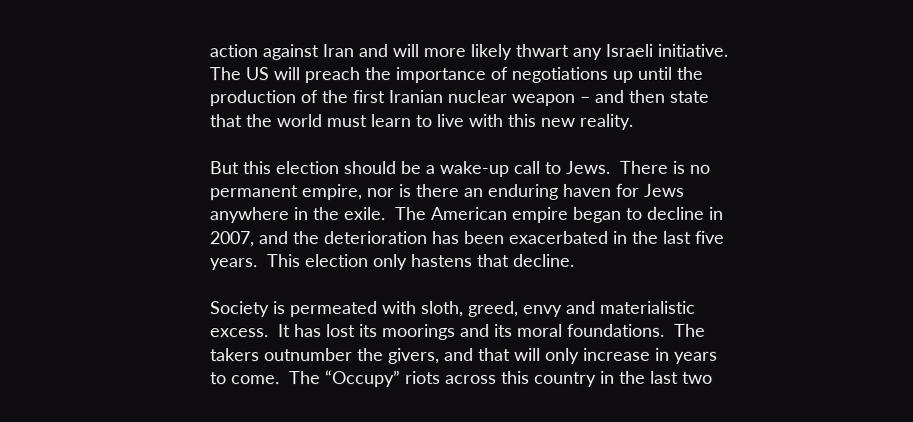action against Iran and will more likely thwart any Israeli initiative.  The US will preach the importance of negotiations up until the production of the first Iranian nuclear weapon – and then state that the world must learn to live with this new reality.

But this election should be a wake-up call to Jews.  There is no permanent empire, nor is there an enduring haven for Jews anywhere in the exile.  The American empire began to decline in 2007, and the deterioration has been exacerbated in the last five years.  This election only hastens that decline.

Society is permeated with sloth, greed, envy and materialistic excess.  It has lost its moorings and its moral foundations.  The takers outnumber the givers, and that will only increase in years to come.  The “Occupy” riots across this country in the last two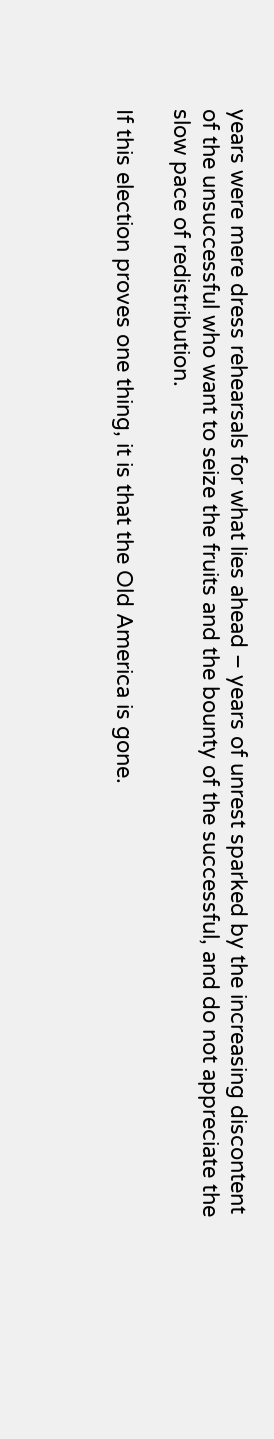years were mere dress rehearsals for what lies ahead – years of unrest sparked by the increasing discontent of the unsuccessful who want to seize the fruits and the bounty of the successful, and do not appreciate the slow pace of redistribution.

If this election proves one thing, it is that the Old America is gone.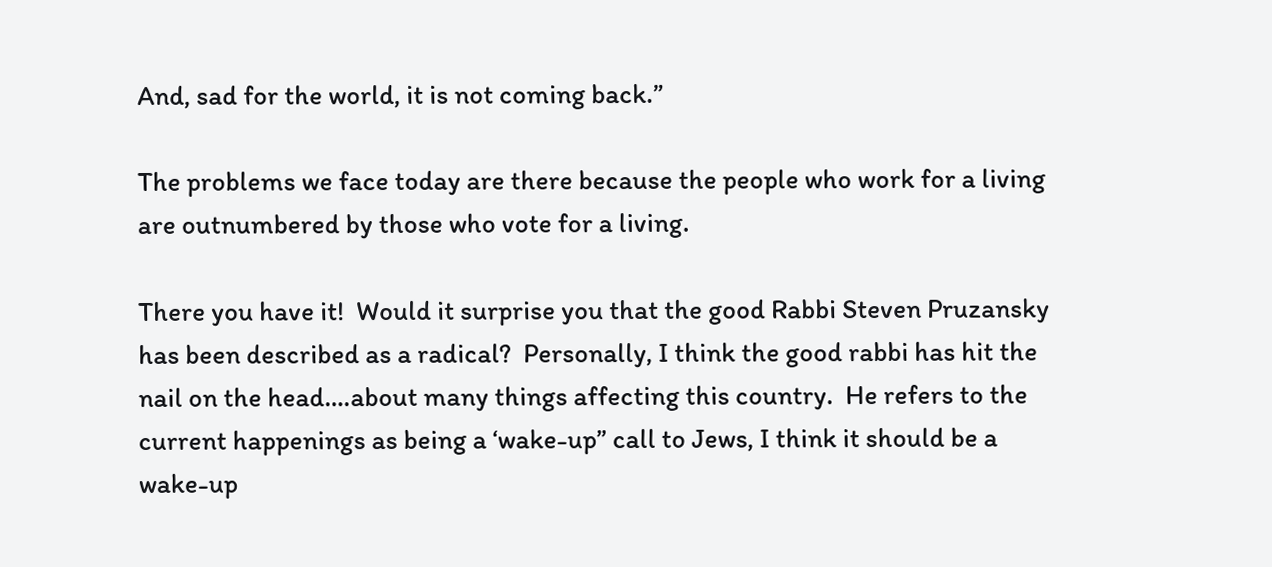And, sad for the world, it is not coming back.”

The problems we face today are there because the people who work for a living are outnumbered by those who vote for a living.

There you have it!  Would it surprise you that the good Rabbi Steven Pruzansky has been described as a radical?  Personally, I think the good rabbi has hit the nail on the head….about many things affecting this country.  He refers to the current happenings as being a ‘wake-up” call to Jews, I think it should be a wake-up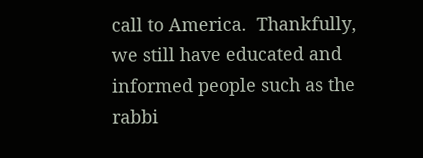call to America.  Thankfully, we still have educated and informed people such as the rabbi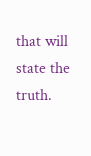that will state the truth.